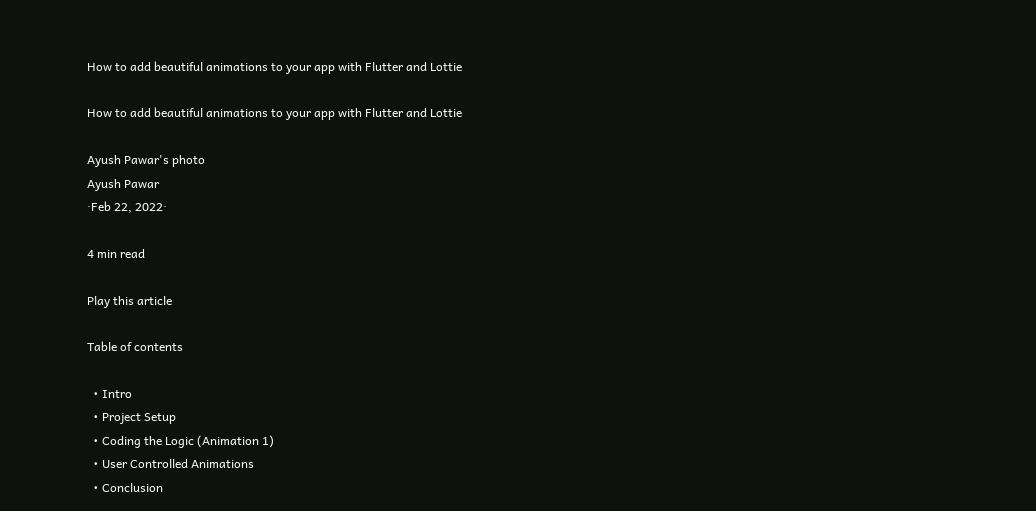How to add beautiful animations to your app with Flutter and Lottie

How to add beautiful animations to your app with Flutter and Lottie

Ayush Pawar's photo
Ayush Pawar
·Feb 22, 2022·

4 min read

Play this article

Table of contents

  • Intro
  • Project Setup
  • Coding the Logic (Animation 1)
  • User Controlled Animations
  • Conclusion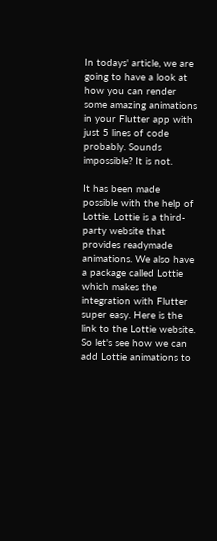In todays' article, we are going to have a look at how you can render some amazing animations in your Flutter app with just 5 lines of code probably. Sounds impossible? It is not.

It has been made possible with the help of Lottie. Lottie is a third-party website that provides readymade animations. We also have a package called Lottie which makes the integration with Flutter super easy. Here is the link to the Lottie website. So let's see how we can add Lottie animations to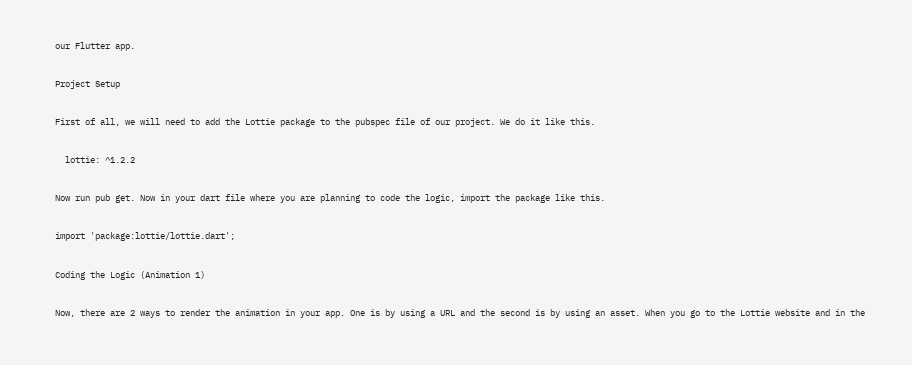our Flutter app.

Project Setup

First of all, we will need to add the Lottie package to the pubspec file of our project. We do it like this.

  lottie: ^1.2.2

Now run pub get. Now in your dart file where you are planning to code the logic, import the package like this.

import 'package:lottie/lottie.dart';

Coding the Logic (Animation 1)

Now, there are 2 ways to render the animation in your app. One is by using a URL and the second is by using an asset. When you go to the Lottie website and in the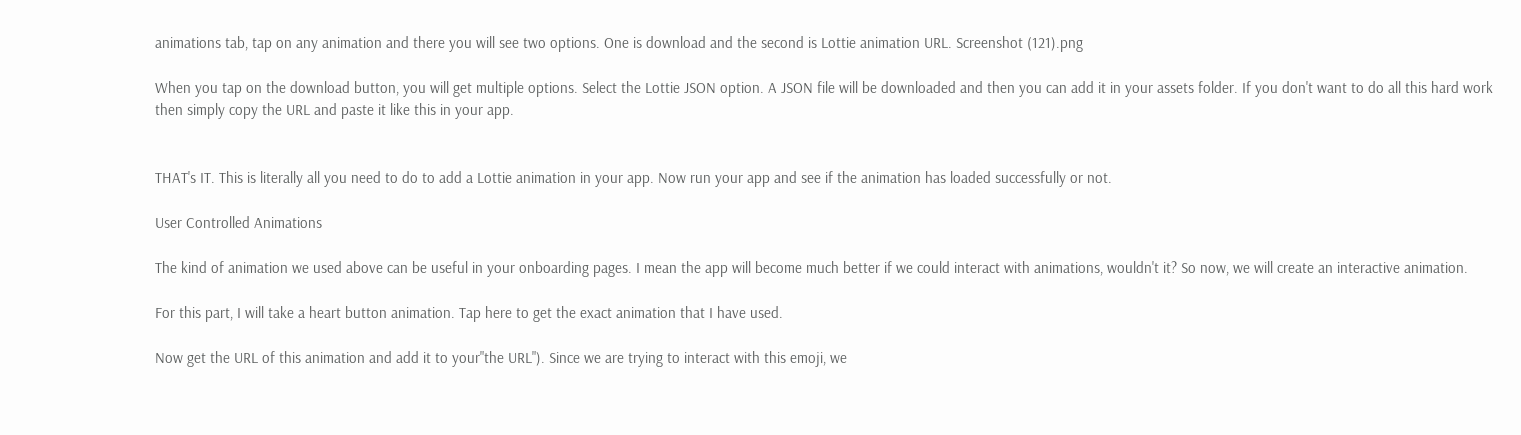animations tab, tap on any animation and there you will see two options. One is download and the second is Lottie animation URL. Screenshot (121).png

When you tap on the download button, you will get multiple options. Select the Lottie JSON option. A JSON file will be downloaded and then you can add it in your assets folder. If you don't want to do all this hard work then simply copy the URL and paste it like this in your app.


THAT's IT. This is literally all you need to do to add a Lottie animation in your app. Now run your app and see if the animation has loaded successfully or not.

User Controlled Animations

The kind of animation we used above can be useful in your onboarding pages. I mean the app will become much better if we could interact with animations, wouldn't it? So now, we will create an interactive animation.

For this part, I will take a heart button animation. Tap here to get the exact animation that I have used.

Now get the URL of this animation and add it to your"the URL"). Since we are trying to interact with this emoji, we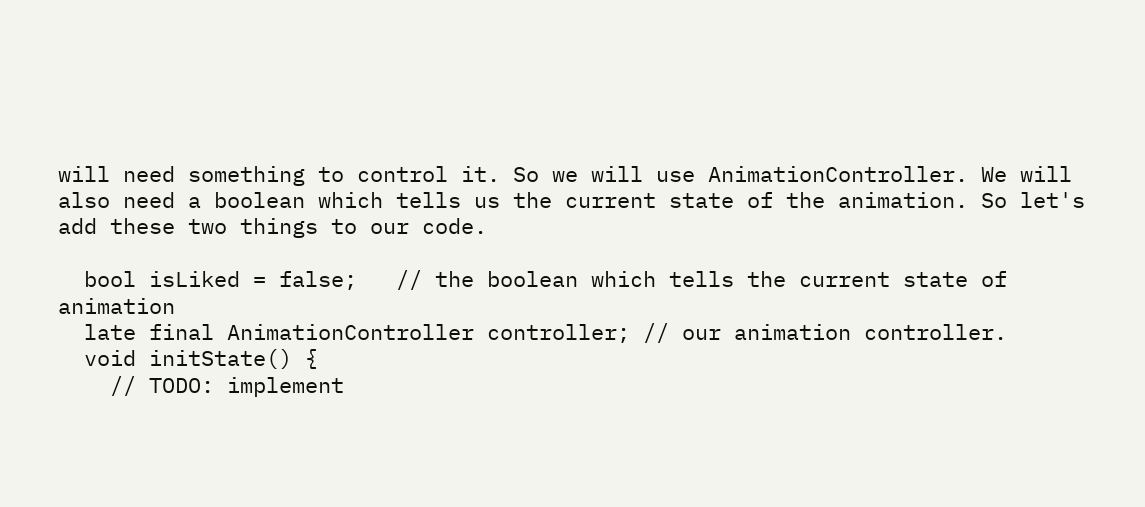will need something to control it. So we will use AnimationController. We will also need a boolean which tells us the current state of the animation. So let's add these two things to our code.

  bool isLiked = false;   // the boolean which tells the current state of animation
  late final AnimationController controller; // our animation controller.
  void initState() {
    // TODO: implement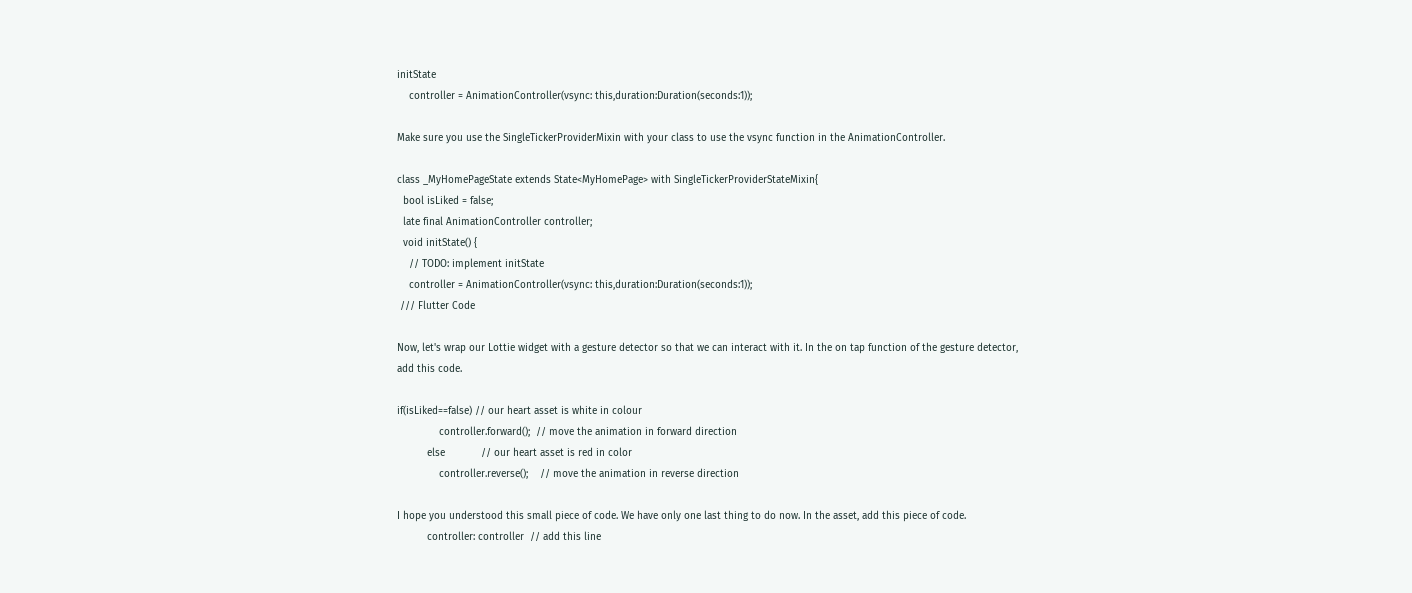initState
    controller = AnimationController(vsync: this,duration:Duration(seconds:1));

Make sure you use the SingleTickerProviderMixin with your class to use the vsync function in the AnimationController.

class _MyHomePageState extends State<MyHomePage> with SingleTickerProviderStateMixin{
  bool isLiked = false;
  late final AnimationController controller;
  void initState() {
    // TODO: implement initState
    controller = AnimationController(vsync: this,duration:Duration(seconds:1));
 /// Flutter Code

Now, let's wrap our Lottie widget with a gesture detector so that we can interact with it. In the on tap function of the gesture detector, add this code.

if(isLiked==false) // our heart asset is white in colour
              controller.forward();  // move the animation in forward direction
          else            // our heart asset is red in color
              controller.reverse();    // move the animation in reverse direction

I hope you understood this small piece of code. We have only one last thing to do now. In the asset, add this piece of code.
          controller: controller  // add this line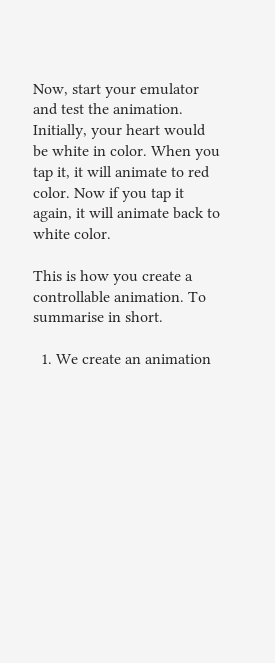Now, start your emulator and test the animation. Initially, your heart would be white in color. When you tap it, it will animate to red color. Now if you tap it again, it will animate back to white color.

This is how you create a controllable animation. To summarise in short.

  1. We create an animation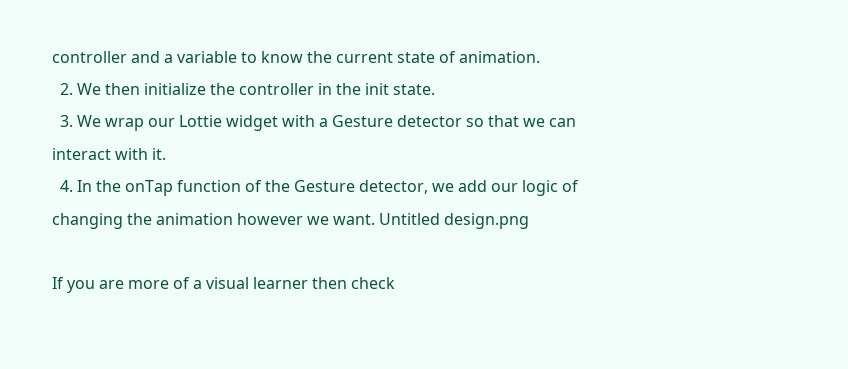controller and a variable to know the current state of animation.
  2. We then initialize the controller in the init state.
  3. We wrap our Lottie widget with a Gesture detector so that we can interact with it.
  4. In the onTap function of the Gesture detector, we add our logic of changing the animation however we want. Untitled design.png

If you are more of a visual learner then check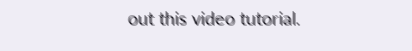out this video tutorial.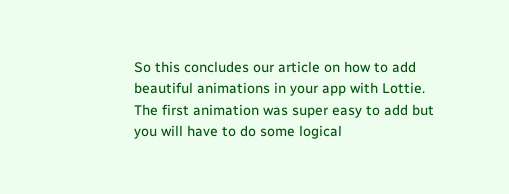So this concludes our article on how to add beautiful animations in your app with Lottie. The first animation was super easy to add but you will have to do some logical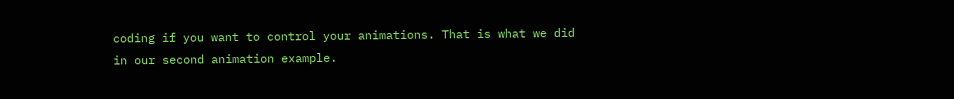coding if you want to control your animations. That is what we did in our second animation example.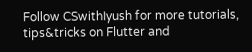Follow CSwithIyush for more tutorials, tips&tricks on Flutter and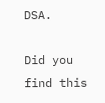DSA.

Did you find this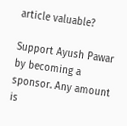article valuable?

Support Ayush Pawar by becoming a sponsor. Any amount is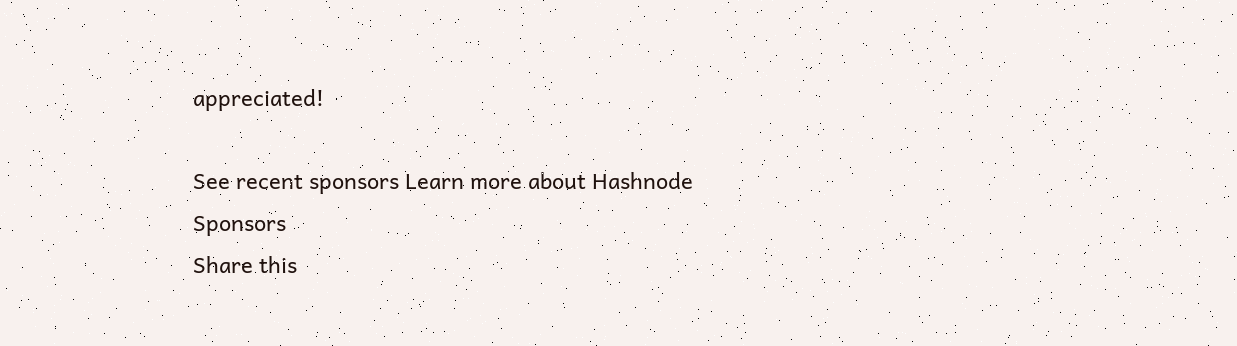appreciated!

See recent sponsors Learn more about Hashnode Sponsors
Share this